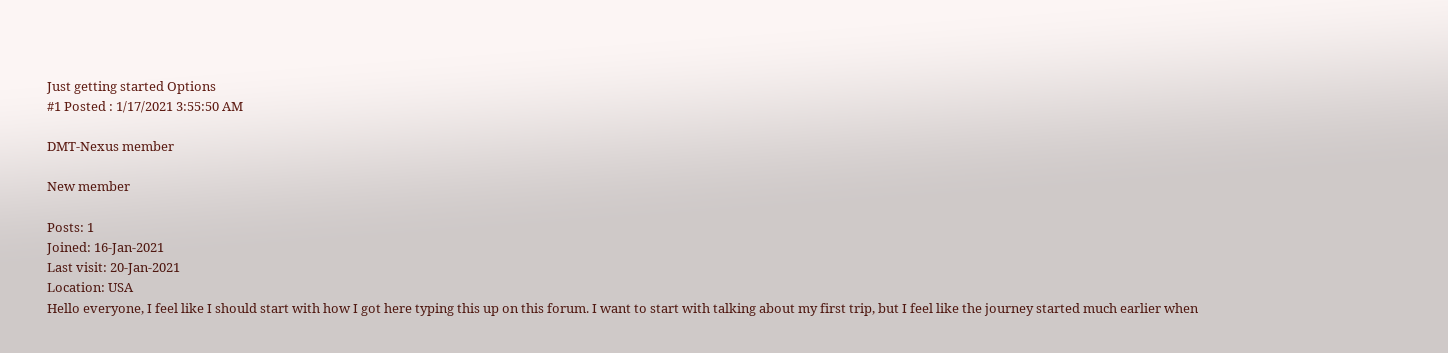Just getting started Options
#1 Posted : 1/17/2021 3:55:50 AM

DMT-Nexus member

New member

Posts: 1
Joined: 16-Jan-2021
Last visit: 20-Jan-2021
Location: USA
Hello everyone, I feel like I should start with how I got here typing this up on this forum. I want to start with talking about my first trip, but I feel like the journey started much earlier when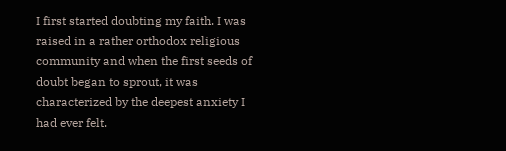I first started doubting my faith. I was raised in a rather orthodox religious community and when the first seeds of doubt began to sprout, it was characterized by the deepest anxiety I had ever felt.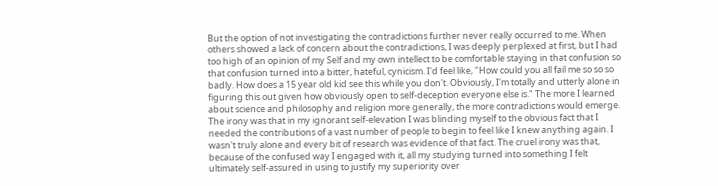But the option of not investigating the contradictions further never really occurred to me. When others showed a lack of concern about the contradictions, I was deeply perplexed at first, but I had too high of an opinion of my Self and my own intellect to be comfortable staying in that confusion so that confusion turned into a bitter, hateful, cynicism. I'd feel like, "How could you all fail me so so so badly. How does a 15 year old kid see this while you don't. Obviously, I'm totally and utterly alone in figuring this out given how obviously open to self-deception everyone else is." The more I learned about science and philosophy and religion more generally, the more contradictions would emerge. The irony was that in my ignorant self-elevation I was blinding myself to the obvious fact that I needed the contributions of a vast number of people to begin to feel like I knew anything again. I wasn't truly alone and every bit of research was evidence of that fact. The cruel irony was that, because of the confused way I engaged with it, all my studying turned into something I felt ultimately self-assured in using to justify my superiority over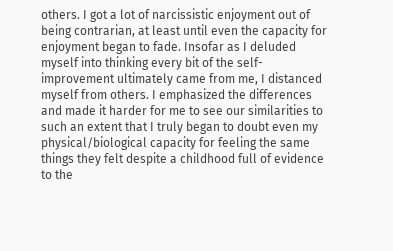others. I got a lot of narcissistic enjoyment out of being contrarian, at least until even the capacity for enjoyment began to fade. Insofar as I deluded myself into thinking every bit of the self-improvement ultimately came from me, I distanced myself from others. I emphasized the differences and made it harder for me to see our similarities to such an extent that I truly began to doubt even my physical/biological capacity for feeling the same things they felt despite a childhood full of evidence to the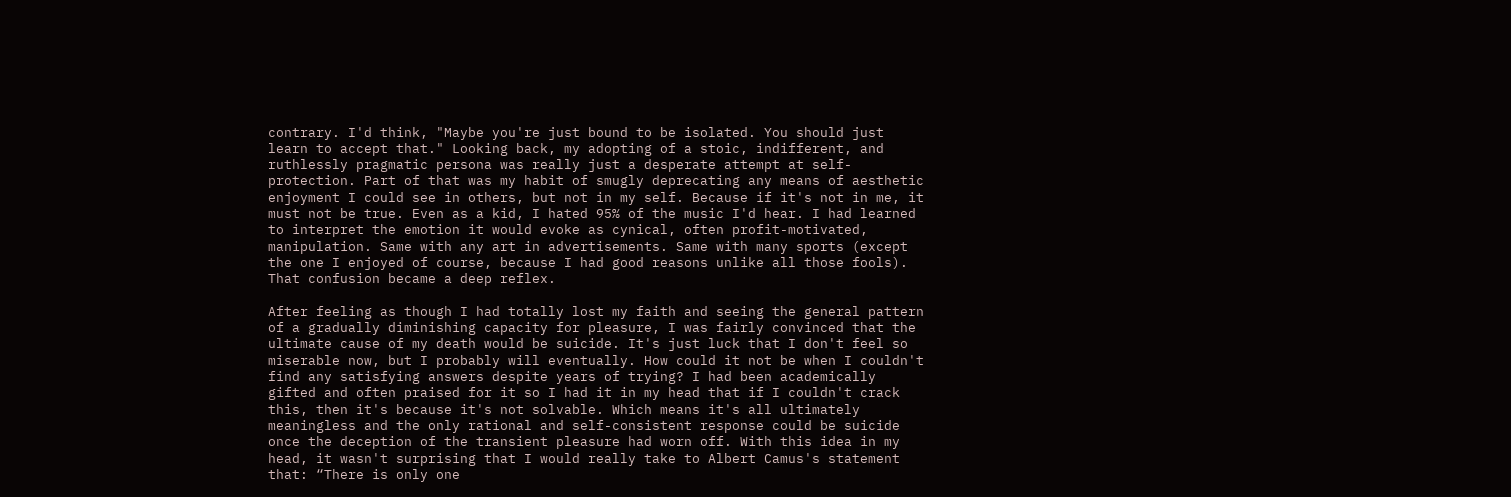contrary. I'd think, "Maybe you're just bound to be isolated. You should just learn to accept that." Looking back, my adopting of a stoic, indifferent, and ruthlessly pragmatic persona was really just a desperate attempt at self-protection. Part of that was my habit of smugly deprecating any means of aesthetic enjoyment I could see in others, but not in my self. Because if it's not in me, it must not be true. Even as a kid, I hated 95% of the music I'd hear. I had learned to interpret the emotion it would evoke as cynical, often profit-motivated, manipulation. Same with any art in advertisements. Same with many sports (except the one I enjoyed of course, because I had good reasons unlike all those fools). That confusion became a deep reflex.

After feeling as though I had totally lost my faith and seeing the general pattern of a gradually diminishing capacity for pleasure, I was fairly convinced that the ultimate cause of my death would be suicide. It's just luck that I don't feel so miserable now, but I probably will eventually. How could it not be when I couldn't find any satisfying answers despite years of trying? I had been academically gifted and often praised for it so I had it in my head that if I couldn't crack this, then it's because it's not solvable. Which means it's all ultimately meaningless and the only rational and self-consistent response could be suicide once the deception of the transient pleasure had worn off. With this idea in my head, it wasn't surprising that I would really take to Albert Camus's statement that: “There is only one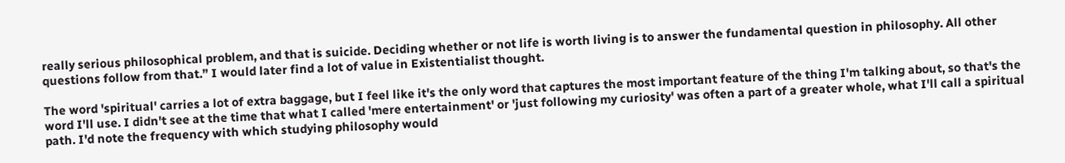really serious philosophical problem, and that is suicide. Deciding whether or not life is worth living is to answer the fundamental question in philosophy. All other questions follow from that.” I would later find a lot of value in Existentialist thought.

The word 'spiritual' carries a lot of extra baggage, but I feel like it's the only word that captures the most important feature of the thing I'm talking about, so that's the word I'll use. I didn't see at the time that what I called 'mere entertainment' or 'just following my curiosity' was often a part of a greater whole, what I'll call a spiritual path. I'd note the frequency with which studying philosophy would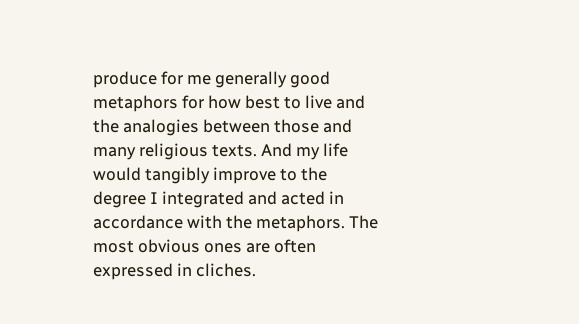produce for me generally good metaphors for how best to live and the analogies between those and many religious texts. And my life would tangibly improve to the degree I integrated and acted in accordance with the metaphors. The most obvious ones are often expressed in cliches.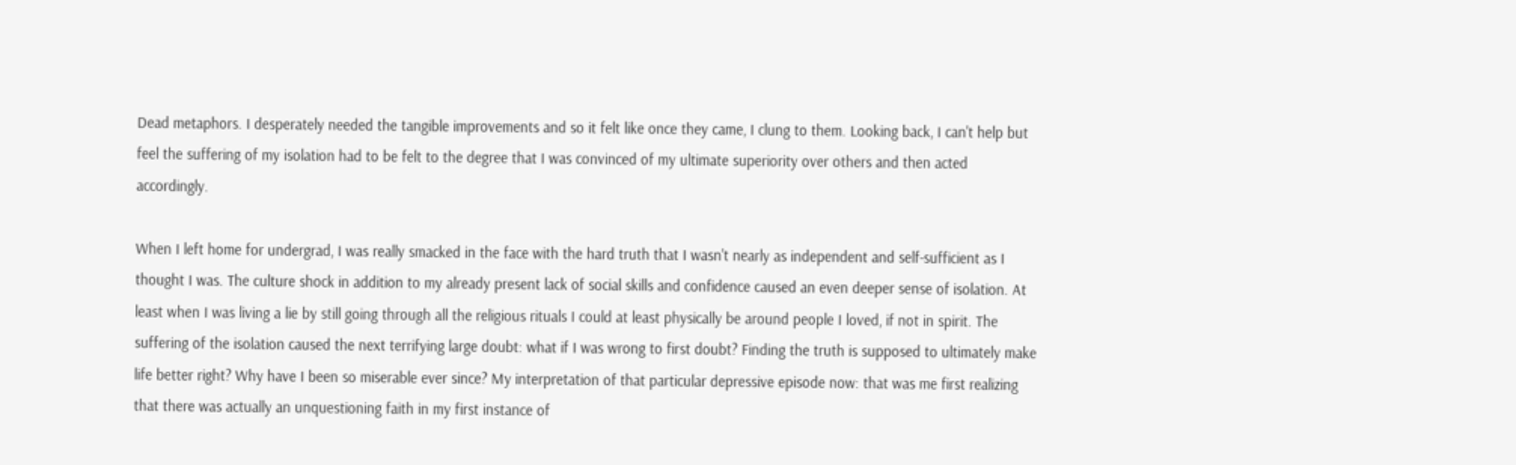Dead metaphors. I desperately needed the tangible improvements and so it felt like once they came, I clung to them. Looking back, I can't help but feel the suffering of my isolation had to be felt to the degree that I was convinced of my ultimate superiority over others and then acted accordingly.

When I left home for undergrad, I was really smacked in the face with the hard truth that I wasn't nearly as independent and self-sufficient as I thought I was. The culture shock in addition to my already present lack of social skills and confidence caused an even deeper sense of isolation. At least when I was living a lie by still going through all the religious rituals I could at least physically be around people I loved, if not in spirit. The suffering of the isolation caused the next terrifying large doubt: what if I was wrong to first doubt? Finding the truth is supposed to ultimately make life better right? Why have I been so miserable ever since? My interpretation of that particular depressive episode now: that was me first realizing that there was actually an unquestioning faith in my first instance of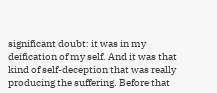significant doubt: it was in my deification of my self. And it was that kind of self-deception that was really producing the suffering. Before that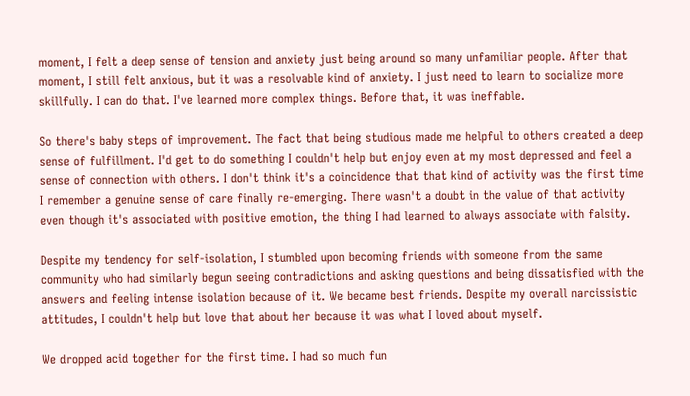moment, I felt a deep sense of tension and anxiety just being around so many unfamiliar people. After that moment, I still felt anxious, but it was a resolvable kind of anxiety. I just need to learn to socialize more skillfully. I can do that. I've learned more complex things. Before that, it was ineffable.

So there's baby steps of improvement. The fact that being studious made me helpful to others created a deep sense of fulfillment. I'd get to do something I couldn't help but enjoy even at my most depressed and feel a sense of connection with others. I don't think it's a coincidence that that kind of activity was the first time I remember a genuine sense of care finally re-emerging. There wasn't a doubt in the value of that activity even though it's associated with positive emotion, the thing I had learned to always associate with falsity.

Despite my tendency for self-isolation, I stumbled upon becoming friends with someone from the same community who had similarly begun seeing contradictions and asking questions and being dissatisfied with the answers and feeling intense isolation because of it. We became best friends. Despite my overall narcissistic attitudes, I couldn't help but love that about her because it was what I loved about myself.

We dropped acid together for the first time. I had so much fun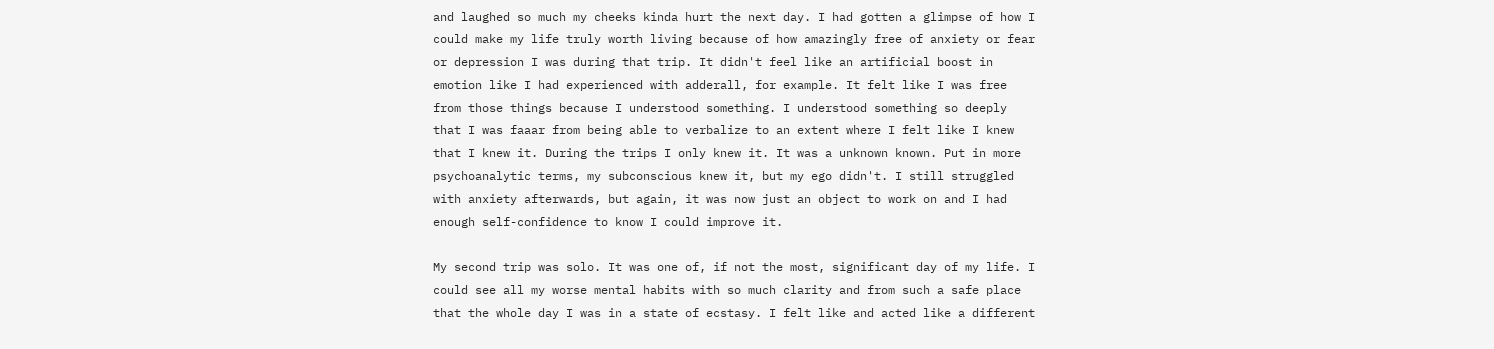and laughed so much my cheeks kinda hurt the next day. I had gotten a glimpse of how I could make my life truly worth living because of how amazingly free of anxiety or fear or depression I was during that trip. It didn't feel like an artificial boost in emotion like I had experienced with adderall, for example. It felt like I was free from those things because I understood something. I understood something so deeply that I was faaar from being able to verbalize to an extent where I felt like I knew that I knew it. During the trips I only knew it. It was a unknown known. Put in more psychoanalytic terms, my subconscious knew it, but my ego didn't. I still struggled with anxiety afterwards, but again, it was now just an object to work on and I had enough self-confidence to know I could improve it.

My second trip was solo. It was one of, if not the most, significant day of my life. I could see all my worse mental habits with so much clarity and from such a safe place that the whole day I was in a state of ecstasy. I felt like and acted like a different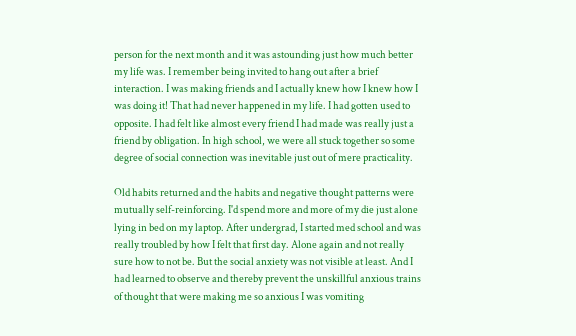person for the next month and it was astounding just how much better my life was. I remember being invited to hang out after a brief interaction. I was making friends and I actually knew how I knew how I was doing it! That had never happened in my life. I had gotten used to opposite. I had felt like almost every friend I had made was really just a friend by obligation. In high school, we were all stuck together so some degree of social connection was inevitable just out of mere practicality.

Old habits returned and the habits and negative thought patterns were mutually self-reinforcing. I'd spend more and more of my die just alone lying in bed on my laptop. After undergrad, I started med school and was really troubled by how I felt that first day. Alone again and not really sure how to not be. But the social anxiety was not visible at least. And I had learned to observe and thereby prevent the unskillful anxious trains of thought that were making me so anxious I was vomiting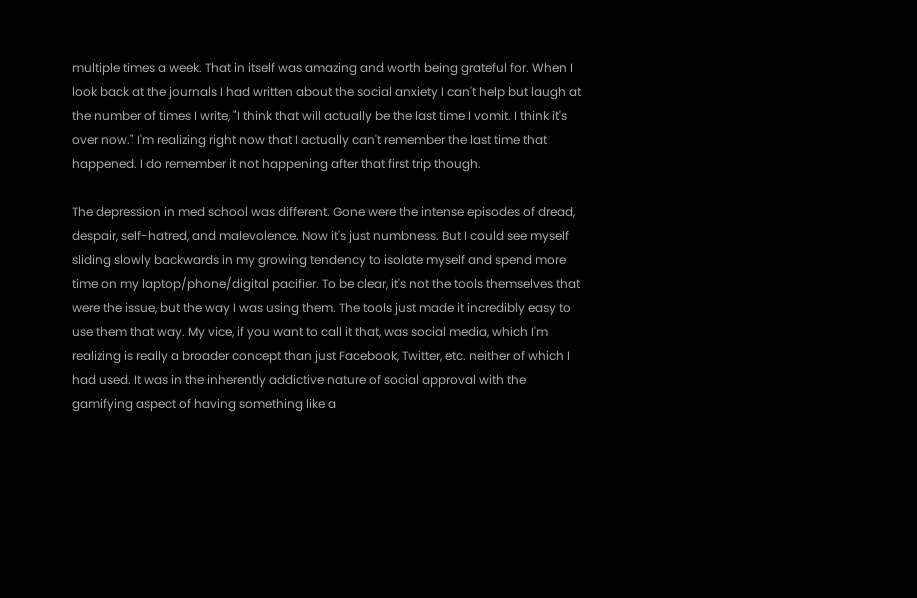multiple times a week. That in itself was amazing and worth being grateful for. When I look back at the journals I had written about the social anxiety I can't help but laugh at the number of times I write, "I think that will actually be the last time I vomit. I think it's over now." I'm realizing right now that I actually can't remember the last time that happened. I do remember it not happening after that first trip though.

The depression in med school was different. Gone were the intense episodes of dread, despair, self-hatred, and malevolence. Now it's just numbness. But I could see myself sliding slowly backwards in my growing tendency to isolate myself and spend more time on my laptop/phone/digital pacifier. To be clear, it's not the tools themselves that were the issue, but the way I was using them. The tools just made it incredibly easy to use them that way. My vice, if you want to call it that, was social media, which I'm realizing is really a broader concept than just Facebook, Twitter, etc. neither of which I had used. It was in the inherently addictive nature of social approval with the gamifying aspect of having something like a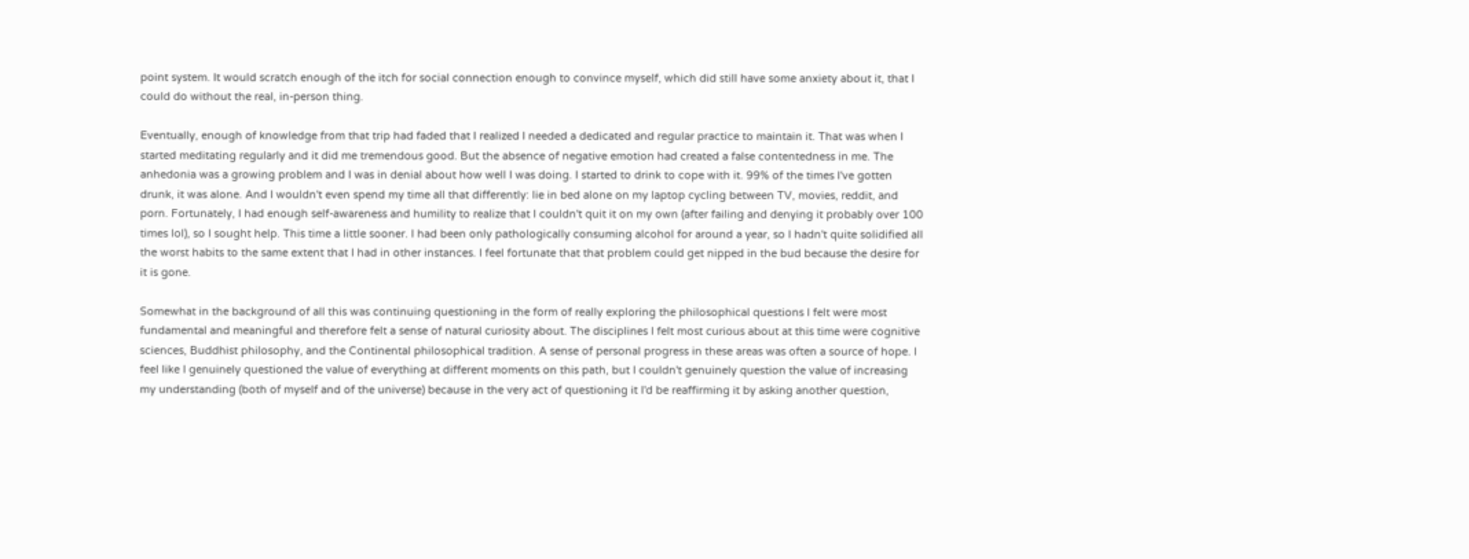point system. It would scratch enough of the itch for social connection enough to convince myself, which did still have some anxiety about it, that I could do without the real, in-person thing.

Eventually, enough of knowledge from that trip had faded that I realized I needed a dedicated and regular practice to maintain it. That was when I started meditating regularly and it did me tremendous good. But the absence of negative emotion had created a false contentedness in me. The anhedonia was a growing problem and I was in denial about how well I was doing. I started to drink to cope with it. 99% of the times I've gotten drunk, it was alone. And I wouldn't even spend my time all that differently: lie in bed alone on my laptop cycling between TV, movies, reddit, and porn. Fortunately, I had enough self-awareness and humility to realize that I couldn't quit it on my own (after failing and denying it probably over 100 times lol), so I sought help. This time a little sooner. I had been only pathologically consuming alcohol for around a year, so I hadn't quite solidified all the worst habits to the same extent that I had in other instances. I feel fortunate that that problem could get nipped in the bud because the desire for it is gone.

Somewhat in the background of all this was continuing questioning in the form of really exploring the philosophical questions I felt were most fundamental and meaningful and therefore felt a sense of natural curiosity about. The disciplines I felt most curious about at this time were cognitive sciences, Buddhist philosophy, and the Continental philosophical tradition. A sense of personal progress in these areas was often a source of hope. I feel like I genuinely questioned the value of everything at different moments on this path, but I couldn't genuinely question the value of increasing my understanding (both of myself and of the universe) because in the very act of questioning it I'd be reaffirming it by asking another question,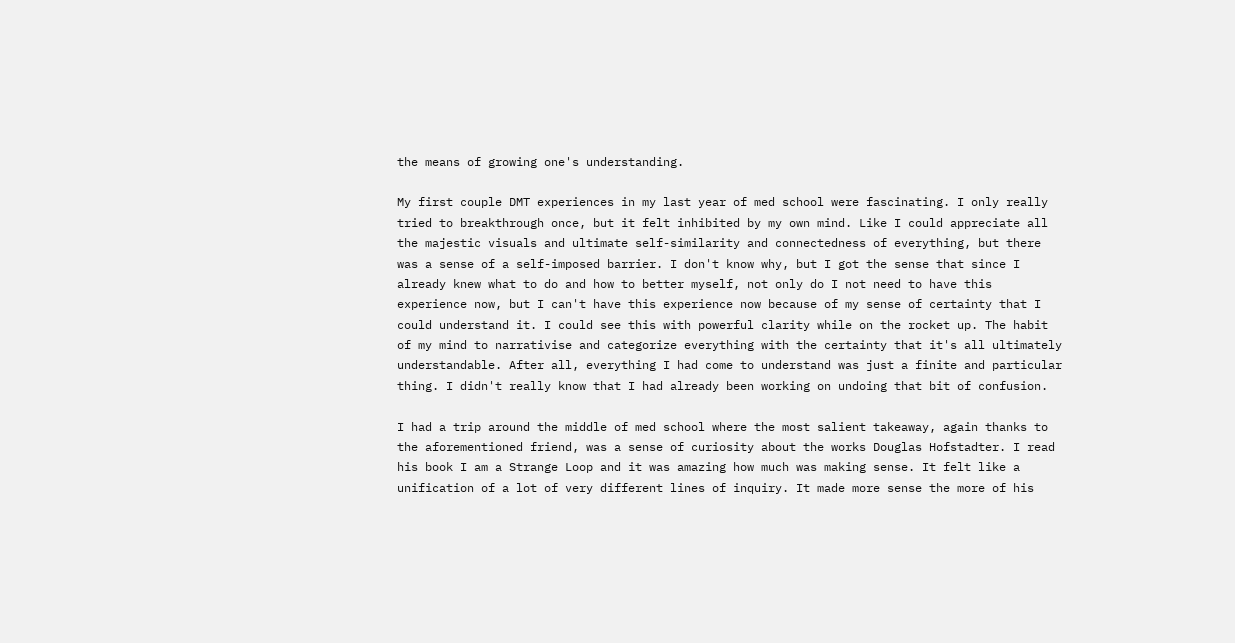the means of growing one's understanding.

My first couple DMT experiences in my last year of med school were fascinating. I only really tried to breakthrough once, but it felt inhibited by my own mind. Like I could appreciate all the majestic visuals and ultimate self-similarity and connectedness of everything, but there was a sense of a self-imposed barrier. I don't know why, but I got the sense that since I already knew what to do and how to better myself, not only do I not need to have this experience now, but I can't have this experience now because of my sense of certainty that I could understand it. I could see this with powerful clarity while on the rocket up. The habit of my mind to narrativise and categorize everything with the certainty that it's all ultimately understandable. After all, everything I had come to understand was just a finite and particular thing. I didn't really know that I had already been working on undoing that bit of confusion.

I had a trip around the middle of med school where the most salient takeaway, again thanks to the aforementioned friend, was a sense of curiosity about the works Douglas Hofstadter. I read his book I am a Strange Loop and it was amazing how much was making sense. It felt like a unification of a lot of very different lines of inquiry. It made more sense the more of his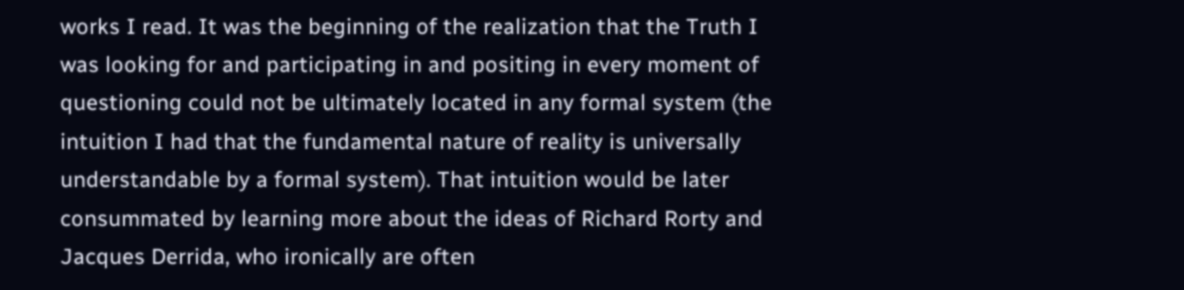works I read. It was the beginning of the realization that the Truth I was looking for and participating in and positing in every moment of questioning could not be ultimately located in any formal system (the intuition I had that the fundamental nature of reality is universally understandable by a formal system). That intuition would be later consummated by learning more about the ideas of Richard Rorty and Jacques Derrida, who ironically are often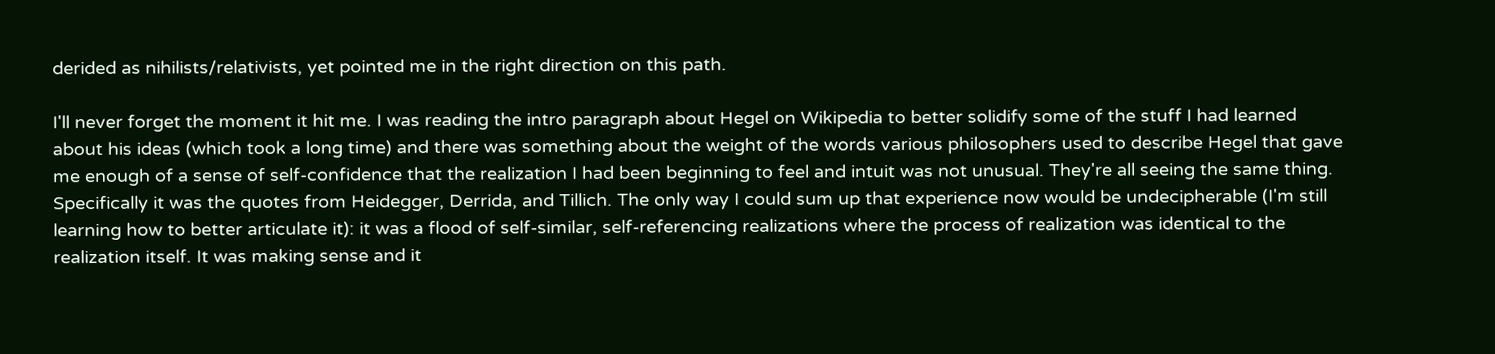derided as nihilists/relativists, yet pointed me in the right direction on this path.

I'll never forget the moment it hit me. I was reading the intro paragraph about Hegel on Wikipedia to better solidify some of the stuff I had learned about his ideas (which took a long time) and there was something about the weight of the words various philosophers used to describe Hegel that gave me enough of a sense of self-confidence that the realization I had been beginning to feel and intuit was not unusual. They're all seeing the same thing. Specifically it was the quotes from Heidegger, Derrida, and Tillich. The only way I could sum up that experience now would be undecipherable (I'm still learning how to better articulate it): it was a flood of self-similar, self-referencing realizations where the process of realization was identical to the realization itself. It was making sense and it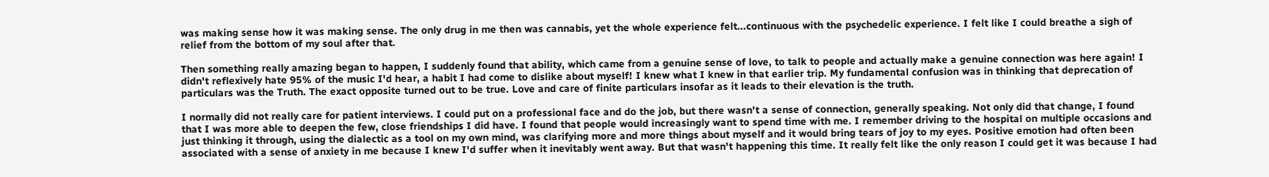was making sense how it was making sense. The only drug in me then was cannabis, yet the whole experience felt...continuous with the psychedelic experience. I felt like I could breathe a sigh of relief from the bottom of my soul after that.

Then something really amazing began to happen, I suddenly found that ability, which came from a genuine sense of love, to talk to people and actually make a genuine connection was here again! I didn't reflexively hate 95% of the music I'd hear, a habit I had come to dislike about myself! I knew what I knew in that earlier trip. My fundamental confusion was in thinking that deprecation of particulars was the Truth. The exact opposite turned out to be true. Love and care of finite particulars insofar as it leads to their elevation is the truth.

I normally did not really care for patient interviews. I could put on a professional face and do the job, but there wasn't a sense of connection, generally speaking. Not only did that change, I found that I was more able to deepen the few, close friendships I did have. I found that people would increasingly want to spend time with me. I remember driving to the hospital on multiple occasions and just thinking it through, using the dialectic as a tool on my own mind, was clarifying more and more things about myself and it would bring tears of joy to my eyes. Positive emotion had often been associated with a sense of anxiety in me because I knew I'd suffer when it inevitably went away. But that wasn't happening this time. It really felt like the only reason I could get it was because I had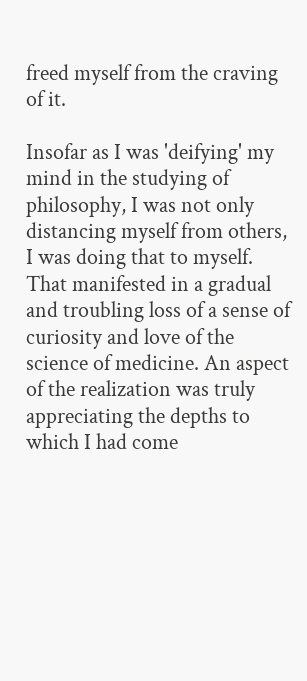freed myself from the craving of it.

Insofar as I was 'deifying' my mind in the studying of philosophy, I was not only distancing myself from others, I was doing that to myself. That manifested in a gradual and troubling loss of a sense of curiosity and love of the science of medicine. An aspect of the realization was truly appreciating the depths to which I had come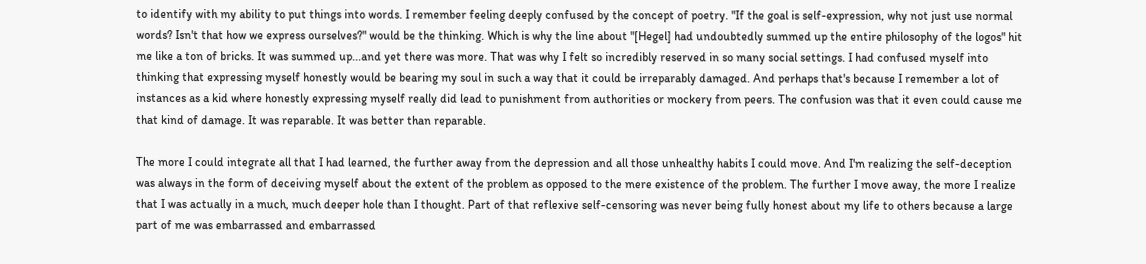to identify with my ability to put things into words. I remember feeling deeply confused by the concept of poetry. "If the goal is self-expression, why not just use normal words? Isn't that how we express ourselves?" would be the thinking. Which is why the line about "[Hegel] had undoubtedly summed up the entire philosophy of the logos" hit me like a ton of bricks. It was summed up...and yet there was more. That was why I felt so incredibly reserved in so many social settings. I had confused myself into thinking that expressing myself honestly would be bearing my soul in such a way that it could be irreparably damaged. And perhaps that's because I remember a lot of instances as a kid where honestly expressing myself really did lead to punishment from authorities or mockery from peers. The confusion was that it even could cause me that kind of damage. It was reparable. It was better than reparable.

The more I could integrate all that I had learned, the further away from the depression and all those unhealthy habits I could move. And I'm realizing the self-deception was always in the form of deceiving myself about the extent of the problem as opposed to the mere existence of the problem. The further I move away, the more I realize that I was actually in a much, much deeper hole than I thought. Part of that reflexive self-censoring was never being fully honest about my life to others because a large part of me was embarrassed and embarrassed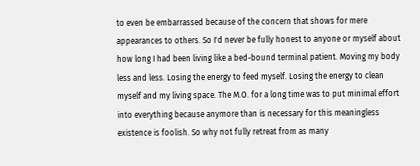to even be embarrassed because of the concern that shows for mere appearances to others. So I'd never be fully honest to anyone or myself about how long I had been living like a bed-bound terminal patient. Moving my body less and less. Losing the energy to feed myself. Losing the energy to clean myself and my living space. The M.O. for a long time was to put minimal effort into everything because anymore than is necessary for this meaningless existence is foolish. So why not fully retreat from as many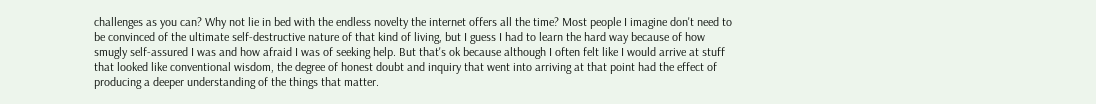challenges as you can? Why not lie in bed with the endless novelty the internet offers all the time? Most people I imagine don't need to be convinced of the ultimate self-destructive nature of that kind of living, but I guess I had to learn the hard way because of how smugly self-assured I was and how afraid I was of seeking help. But that's ok because although I often felt like I would arrive at stuff that looked like conventional wisdom, the degree of honest doubt and inquiry that went into arriving at that point had the effect of producing a deeper understanding of the things that matter.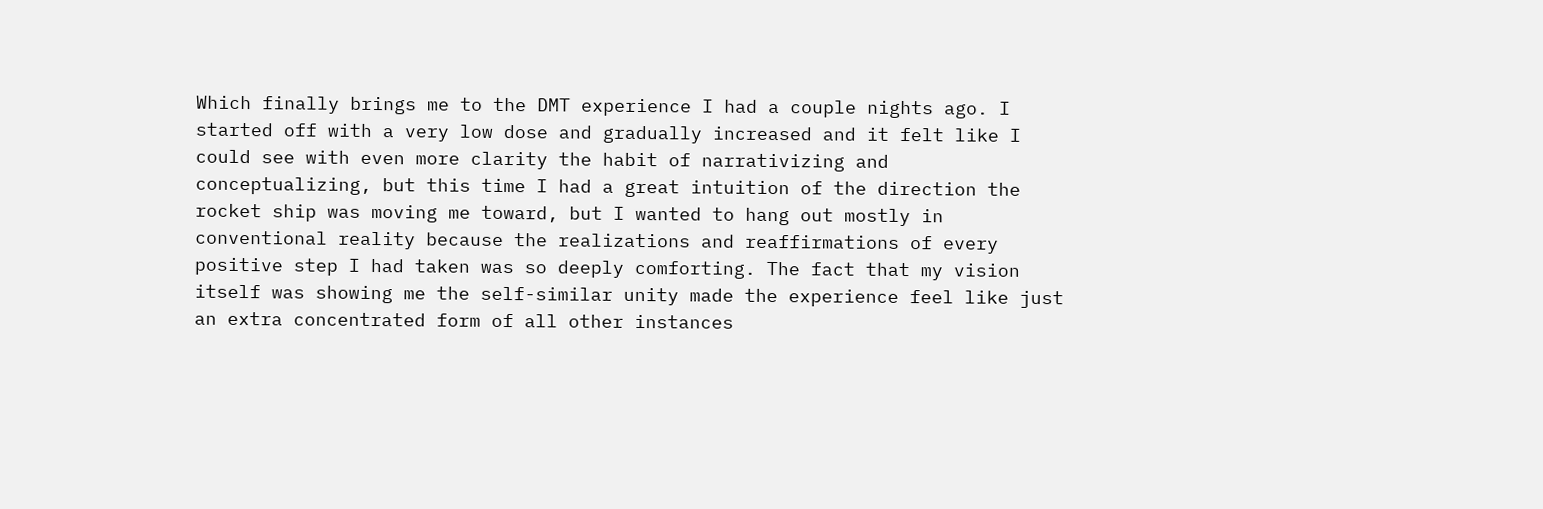Which finally brings me to the DMT experience I had a couple nights ago. I started off with a very low dose and gradually increased and it felt like I could see with even more clarity the habit of narrativizing and conceptualizing, but this time I had a great intuition of the direction the rocket ship was moving me toward, but I wanted to hang out mostly in conventional reality because the realizations and reaffirmations of every positive step I had taken was so deeply comforting. The fact that my vision itself was showing me the self-similar unity made the experience feel like just an extra concentrated form of all other instances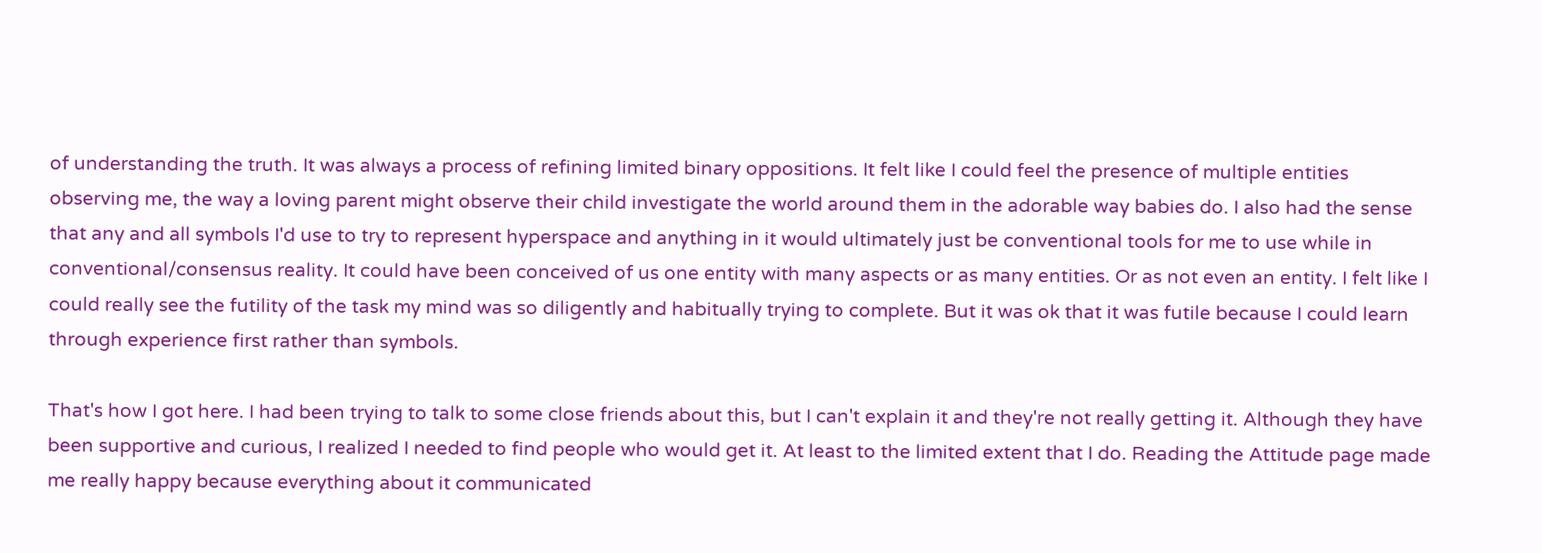of understanding the truth. It was always a process of refining limited binary oppositions. It felt like I could feel the presence of multiple entities observing me, the way a loving parent might observe their child investigate the world around them in the adorable way babies do. I also had the sense that any and all symbols I'd use to try to represent hyperspace and anything in it would ultimately just be conventional tools for me to use while in conventional/consensus reality. It could have been conceived of us one entity with many aspects or as many entities. Or as not even an entity. I felt like I could really see the futility of the task my mind was so diligently and habitually trying to complete. But it was ok that it was futile because I could learn through experience first rather than symbols.

That's how I got here. I had been trying to talk to some close friends about this, but I can't explain it and they're not really getting it. Although they have been supportive and curious, I realized I needed to find people who would get it. At least to the limited extent that I do. Reading the Attitude page made me really happy because everything about it communicated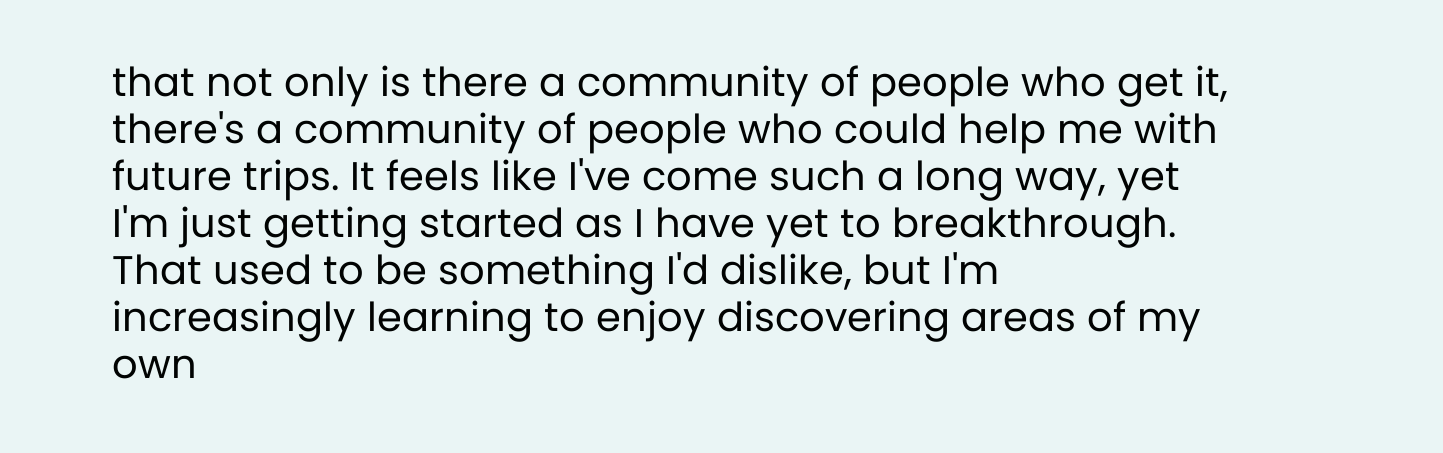that not only is there a community of people who get it, there's a community of people who could help me with future trips. It feels like I've come such a long way, yet I'm just getting started as I have yet to breakthrough. That used to be something I'd dislike, but I'm increasingly learning to enjoy discovering areas of my own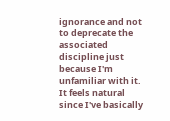ignorance and not to deprecate the associated discipline just because I'm unfamiliar with it. It feels natural since I've basically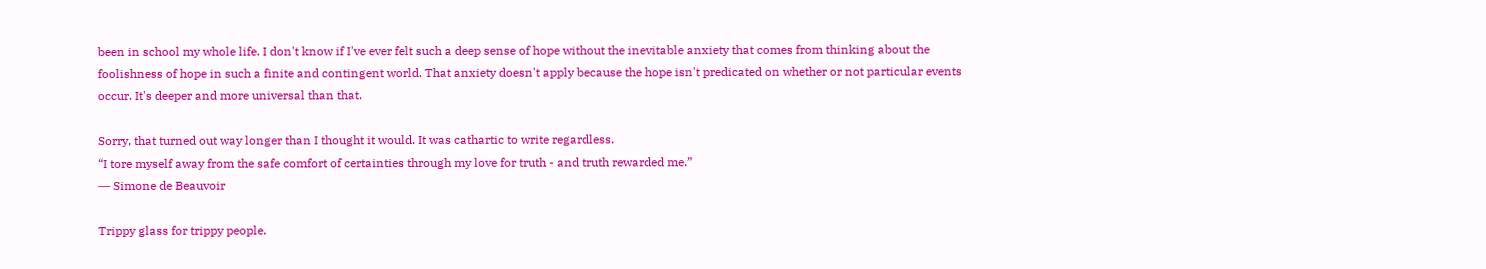been in school my whole life. I don't know if I've ever felt such a deep sense of hope without the inevitable anxiety that comes from thinking about the foolishness of hope in such a finite and contingent world. That anxiety doesn't apply because the hope isn't predicated on whether or not particular events occur. It's deeper and more universal than that.

Sorry, that turned out way longer than I thought it would. It was cathartic to write regardless.
“I tore myself away from the safe comfort of certainties through my love for truth - and truth rewarded me.”
― Simone de Beauvoir

Trippy glass for trippy people.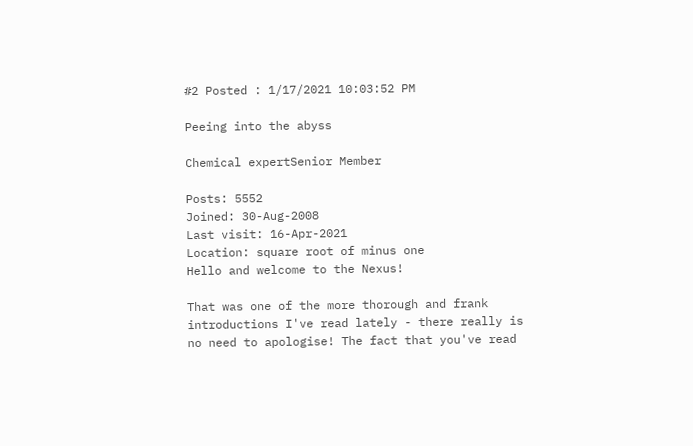#2 Posted : 1/17/2021 10:03:52 PM

Peeing into the abyss

Chemical expertSenior Member

Posts: 5552
Joined: 30-Aug-2008
Last visit: 16-Apr-2021
Location: square root of minus one
Hello and welcome to the Nexus!

That was one of the more thorough and frank introductions I've read lately - there really is no need to apologise! The fact that you've read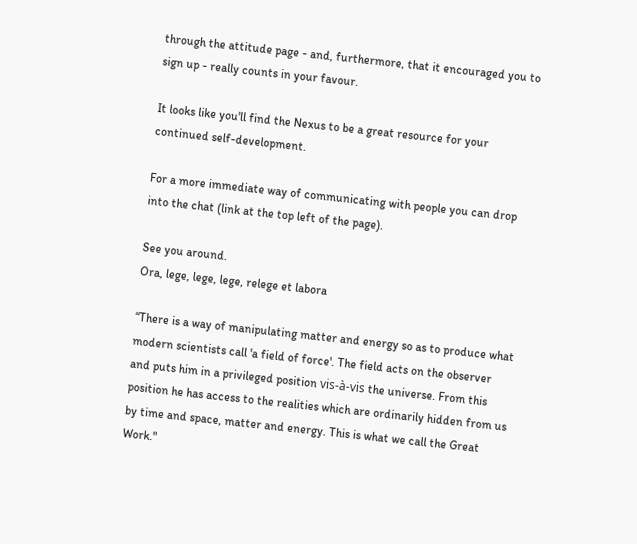through the attitude page - and, furthermore, that it encouraged you to sign up - really counts in your favour.

It looks like you'll find the Nexus to be a great resource for your continued self-development.

For a more immediate way of communicating with people you can drop into the chat (link at the top left of the page).

See you around.
Ora, lege, lege, lege, relege et labora

“There is a way of manipulating matter and energy so as to produce what modern scientists call 'a field of force'. The field acts on the observer and puts him in a privileged position vis-à-vis the universe. From this position he has access to the realities which are ordinarily hidden from us by time and space, matter and energy. This is what we call the Great Work."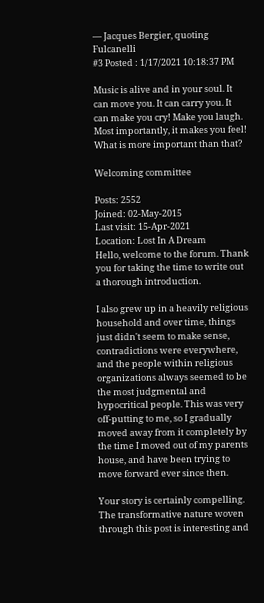― Jacques Bergier, quoting Fulcanelli
#3 Posted : 1/17/2021 10:18:37 PM

Music is alive and in your soul. It can move you. It can carry you. It can make you cry! Make you laugh. Most importantly, it makes you feel! What is more important than that?

Welcoming committee

Posts: 2552
Joined: 02-May-2015
Last visit: 15-Apr-2021
Location: Lost In A Dream
Hello, welcome to the forum. Thank you for taking the time to write out a thorough introduction.

I also grew up in a heavily religious household and over time, things just didn't seem to make sense, contradictions were everywhere, and the people within religious organizations always seemed to be the most judgmental and hypocritical people. This was very off-putting to me, so I gradually moved away from it completely by the time I moved out of my parents house, and have been trying to move forward ever since then.

Your story is certainly compelling. The transformative nature woven through this post is interesting and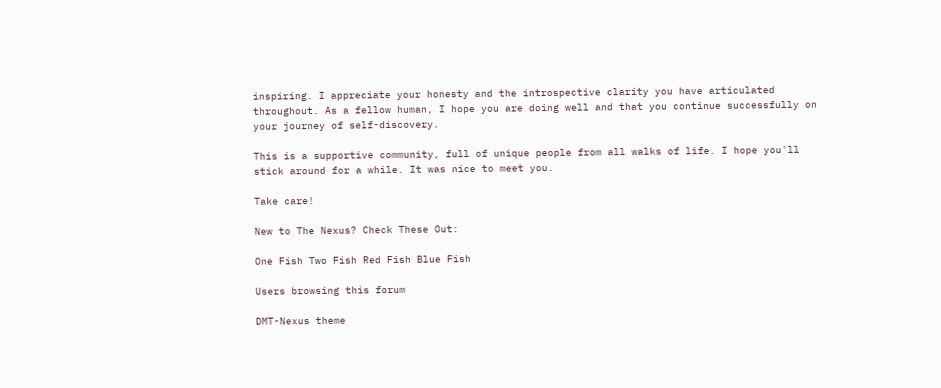inspiring. I appreciate your honesty and the introspective clarity you have articulated throughout. As a fellow human, I hope you are doing well and that you continue successfully on your journey of self-discovery.

This is a supportive community, full of unique people from all walks of life. I hope you'll stick around for a while. It was nice to meet you.

Take care!

New to The Nexus? Check These Out:

One Fish Two Fish Red Fish Blue Fish

Users browsing this forum

DMT-Nexus theme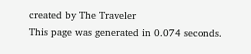created by The Traveler
This page was generated in 0.074 seconds.